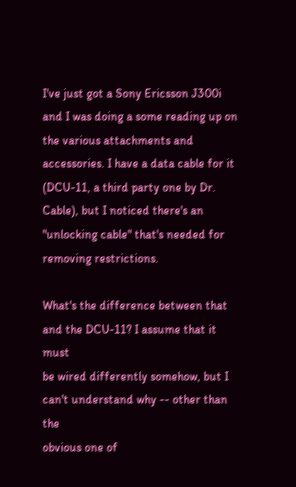I've just got a Sony Ericsson J300i and I was doing a some reading up on
the various attachments and accessories. I have a data cable for it
(DCU-11, a third party one by Dr. Cable), but I noticed there's an
"unlocking cable" that's needed for removing restrictions.

What's the difference between that and the DCU-11? I assume that it must
be wired differently somehow, but I can't understand why -- other than the
obvious one of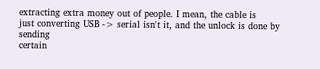extracting extra money out of people. I mean, the cable is
just converting USB -> serial isn't it, and the unlock is done by sending
certain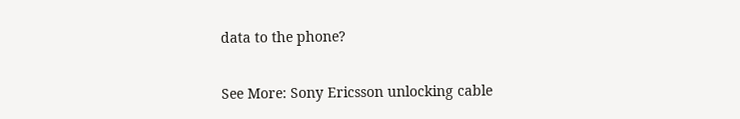data to the phone?

See More: Sony Ericsson unlocking cable